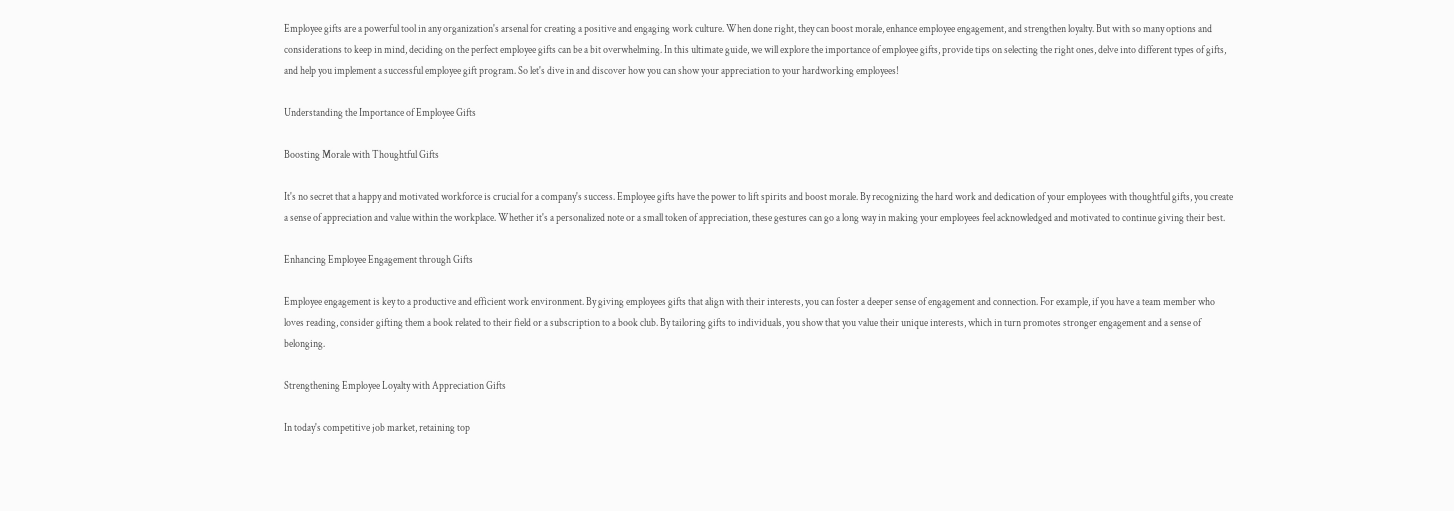Employee gifts are a powerful tool in any organization's arsenal for creating a positive and engaging work culture. When done right, they can boost morale, enhance employee engagement, and strengthen loyalty. But with so many options and considerations to keep in mind, deciding on the perfect employee gifts can be a bit overwhelming. In this ultimate guide, we will explore the importance of employee gifts, provide tips on selecting the right ones, delve into different types of gifts, and help you implement a successful employee gift program. So let's dive in and discover how you can show your appreciation to your hardworking employees!

Understanding the Importance of Employee Gifts

Boosting Morale with Thoughtful Gifts

It's no secret that a happy and motivated workforce is crucial for a company's success. Employee gifts have the power to lift spirits and boost morale. By recognizing the hard work and dedication of your employees with thoughtful gifts, you create a sense of appreciation and value within the workplace. Whether it's a personalized note or a small token of appreciation, these gestures can go a long way in making your employees feel acknowledged and motivated to continue giving their best.

Enhancing Employee Engagement through Gifts

Employee engagement is key to a productive and efficient work environment. By giving employees gifts that align with their interests, you can foster a deeper sense of engagement and connection. For example, if you have a team member who loves reading, consider gifting them a book related to their field or a subscription to a book club. By tailoring gifts to individuals, you show that you value their unique interests, which in turn promotes stronger engagement and a sense of belonging.

Strengthening Employee Loyalty with Appreciation Gifts

In today's competitive job market, retaining top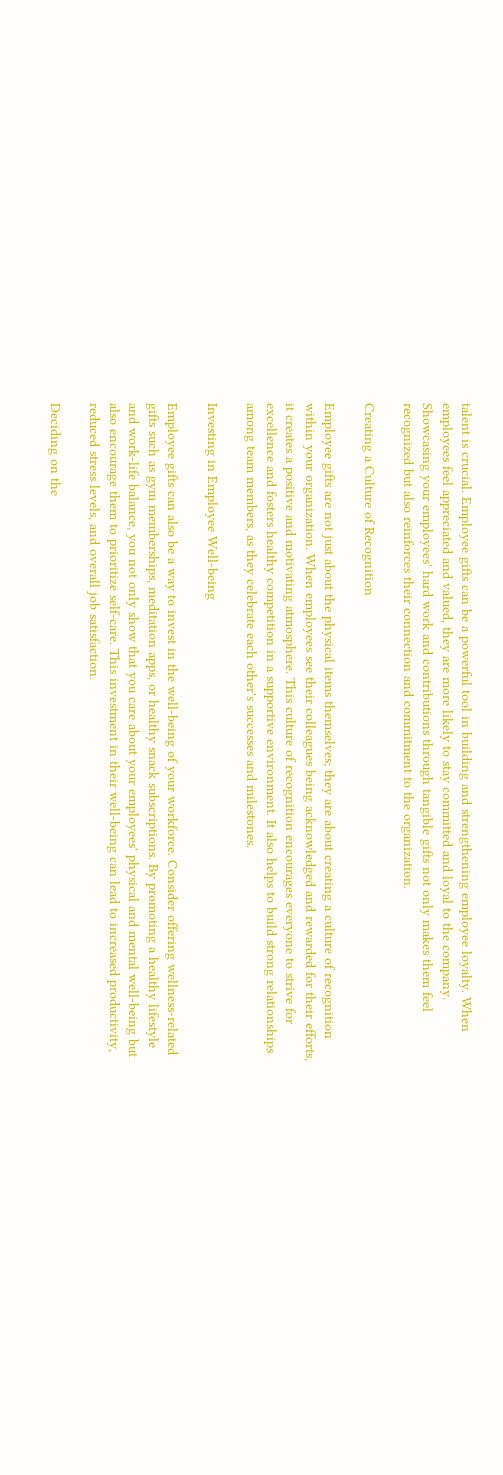talent is crucial. Employee gifts can be a powerful tool in building and strengthening employee loyalty. When employees feel appreciated and valued, they are more likely to stay committed and loyal to the company. Showcasing your employees' hard work and contributions through tangible gifts not only makes them feel recognized but also reinforces their connection and commitment to the organization.

Creating a Culture of Recognition

Employee gifts are not just about the physical items themselves; they are about creating a culture of recognition within your organization. When employees see their colleagues being acknowledged and rewarded for their efforts, it creates a positive and motivating atmosphere. This culture of recognition encourages everyone to strive for excellence and fosters healthy competition in a supportive environment. It also helps to build strong relationships among team members, as they celebrate each other's successes and milestones.

Investing in Employee Well-being

Employee gifts can also be a way to invest in the well-being of your workforce. Consider offering wellness-related gifts such as gym memberships, meditation apps, or healthy snack subscriptions. By promoting a healthy lifestyle and work-life balance, you not only show that you care about your employees' physical and mental well-being but also encourage them to prioritize self-care. This investment in their well-being can lead to increased productivity, reduced stress levels, and overall job satisfaction.

Deciding on the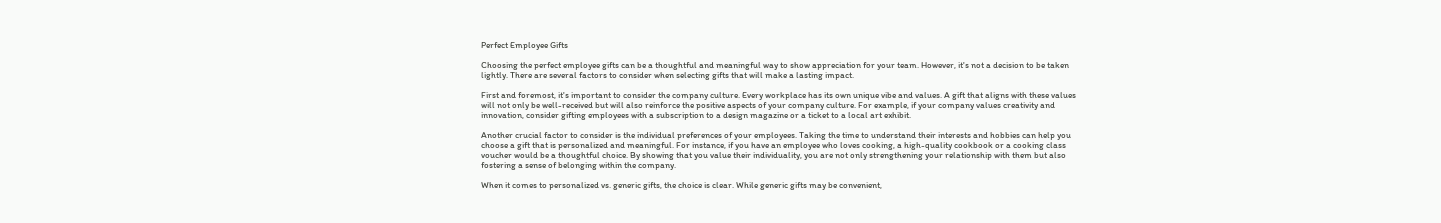Perfect Employee Gifts

Choosing the perfect employee gifts can be a thoughtful and meaningful way to show appreciation for your team. However, it's not a decision to be taken lightly. There are several factors to consider when selecting gifts that will make a lasting impact.

First and foremost, it's important to consider the company culture. Every workplace has its own unique vibe and values. A gift that aligns with these values will not only be well-received but will also reinforce the positive aspects of your company culture. For example, if your company values creativity and innovation, consider gifting employees with a subscription to a design magazine or a ticket to a local art exhibit.

Another crucial factor to consider is the individual preferences of your employees. Taking the time to understand their interests and hobbies can help you choose a gift that is personalized and meaningful. For instance, if you have an employee who loves cooking, a high-quality cookbook or a cooking class voucher would be a thoughtful choice. By showing that you value their individuality, you are not only strengthening your relationship with them but also fostering a sense of belonging within the company.

When it comes to personalized vs. generic gifts, the choice is clear. While generic gifts may be convenient,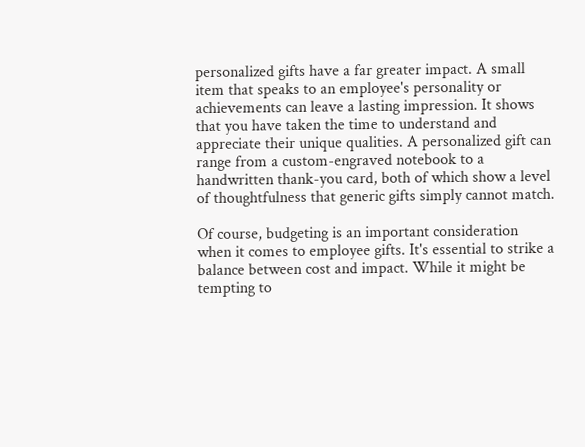personalized gifts have a far greater impact. A small item that speaks to an employee's personality or achievements can leave a lasting impression. It shows that you have taken the time to understand and appreciate their unique qualities. A personalized gift can range from a custom-engraved notebook to a handwritten thank-you card, both of which show a level of thoughtfulness that generic gifts simply cannot match.

Of course, budgeting is an important consideration when it comes to employee gifts. It's essential to strike a balance between cost and impact. While it might be tempting to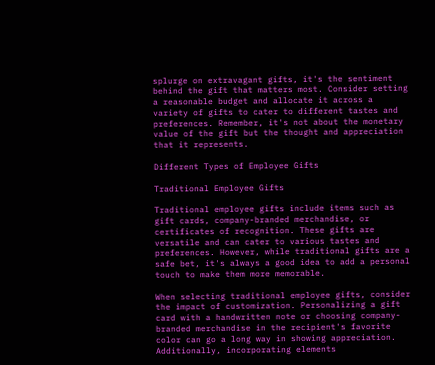splurge on extravagant gifts, it's the sentiment behind the gift that matters most. Consider setting a reasonable budget and allocate it across a variety of gifts to cater to different tastes and preferences. Remember, it's not about the monetary value of the gift but the thought and appreciation that it represents.

Different Types of Employee Gifts

Traditional Employee Gifts

Traditional employee gifts include items such as gift cards, company-branded merchandise, or certificates of recognition. These gifts are versatile and can cater to various tastes and preferences. However, while traditional gifts are a safe bet, it's always a good idea to add a personal touch to make them more memorable.

When selecting traditional employee gifts, consider the impact of customization. Personalizing a gift card with a handwritten note or choosing company-branded merchandise in the recipient's favorite color can go a long way in showing appreciation. Additionally, incorporating elements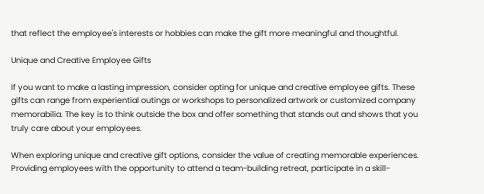that reflect the employee's interests or hobbies can make the gift more meaningful and thoughtful.

Unique and Creative Employee Gifts

If you want to make a lasting impression, consider opting for unique and creative employee gifts. These gifts can range from experiential outings or workshops to personalized artwork or customized company memorabilia. The key is to think outside the box and offer something that stands out and shows that you truly care about your employees.

When exploring unique and creative gift options, consider the value of creating memorable experiences. Providing employees with the opportunity to attend a team-building retreat, participate in a skill-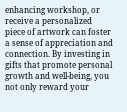enhancing workshop, or receive a personalized piece of artwork can foster a sense of appreciation and connection. By investing in gifts that promote personal growth and well-being, you not only reward your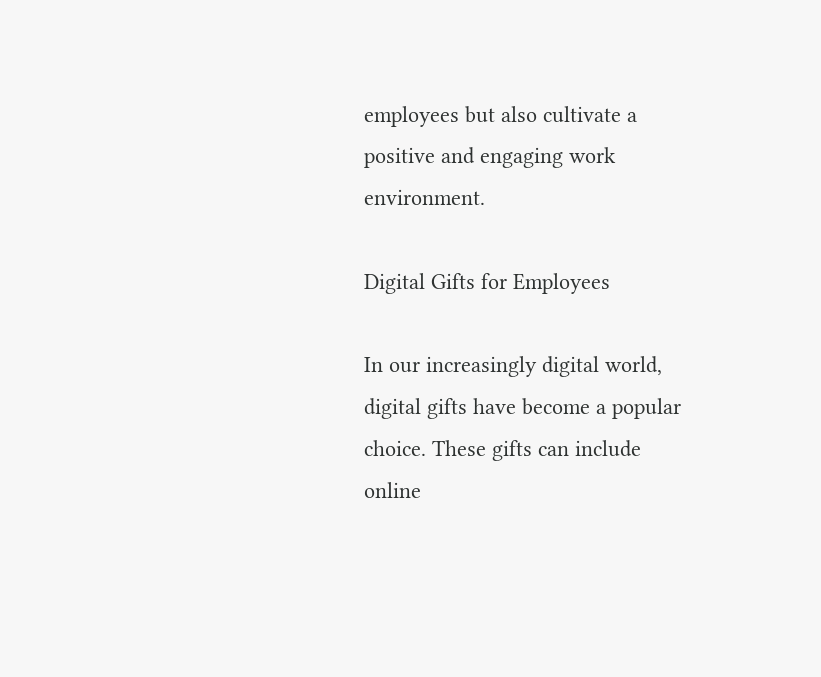employees but also cultivate a positive and engaging work environment.

Digital Gifts for Employees

In our increasingly digital world, digital gifts have become a popular choice. These gifts can include online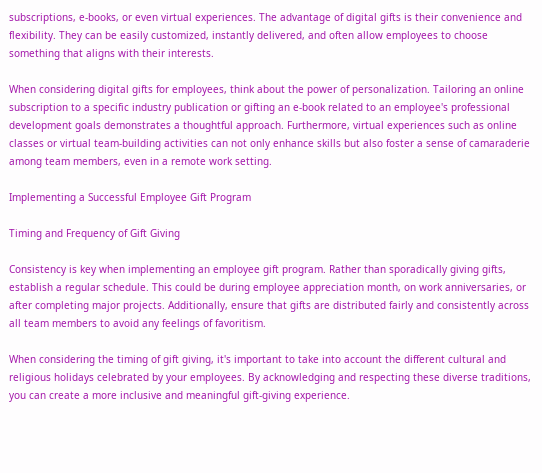subscriptions, e-books, or even virtual experiences. The advantage of digital gifts is their convenience and flexibility. They can be easily customized, instantly delivered, and often allow employees to choose something that aligns with their interests.

When considering digital gifts for employees, think about the power of personalization. Tailoring an online subscription to a specific industry publication or gifting an e-book related to an employee's professional development goals demonstrates a thoughtful approach. Furthermore, virtual experiences such as online classes or virtual team-building activities can not only enhance skills but also foster a sense of camaraderie among team members, even in a remote work setting.

Implementing a Successful Employee Gift Program

Timing and Frequency of Gift Giving

Consistency is key when implementing an employee gift program. Rather than sporadically giving gifts, establish a regular schedule. This could be during employee appreciation month, on work anniversaries, or after completing major projects. Additionally, ensure that gifts are distributed fairly and consistently across all team members to avoid any feelings of favoritism.

When considering the timing of gift giving, it's important to take into account the different cultural and religious holidays celebrated by your employees. By acknowledging and respecting these diverse traditions, you can create a more inclusive and meaningful gift-giving experience.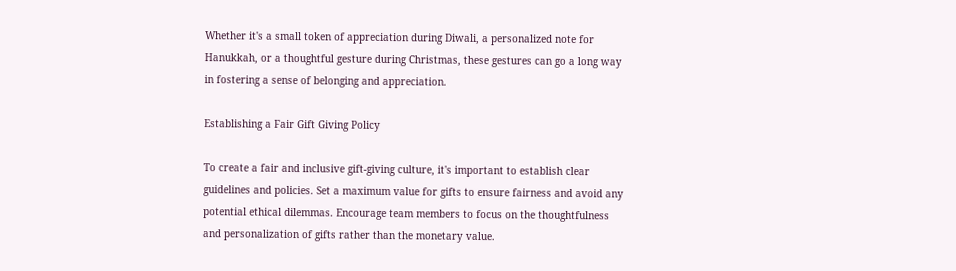Whether it's a small token of appreciation during Diwali, a personalized note for Hanukkah, or a thoughtful gesture during Christmas, these gestures can go a long way in fostering a sense of belonging and appreciation.

Establishing a Fair Gift Giving Policy

To create a fair and inclusive gift-giving culture, it's important to establish clear guidelines and policies. Set a maximum value for gifts to ensure fairness and avoid any potential ethical dilemmas. Encourage team members to focus on the thoughtfulness and personalization of gifts rather than the monetary value.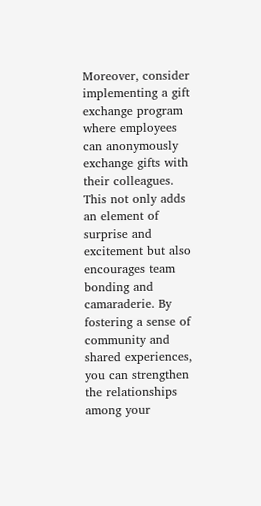Moreover, consider implementing a gift exchange program where employees can anonymously exchange gifts with their colleagues. This not only adds an element of surprise and excitement but also encourages team bonding and camaraderie. By fostering a sense of community and shared experiences, you can strengthen the relationships among your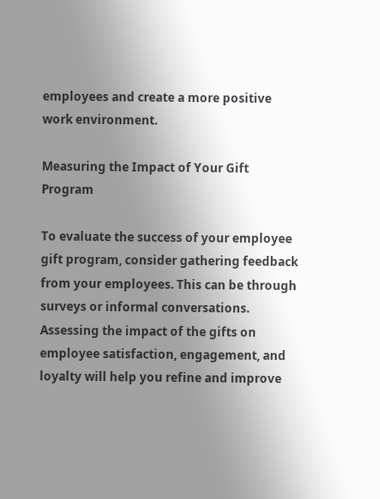employees and create a more positive work environment.

Measuring the Impact of Your Gift Program

To evaluate the success of your employee gift program, consider gathering feedback from your employees. This can be through surveys or informal conversations. Assessing the impact of the gifts on employee satisfaction, engagement, and loyalty will help you refine and improve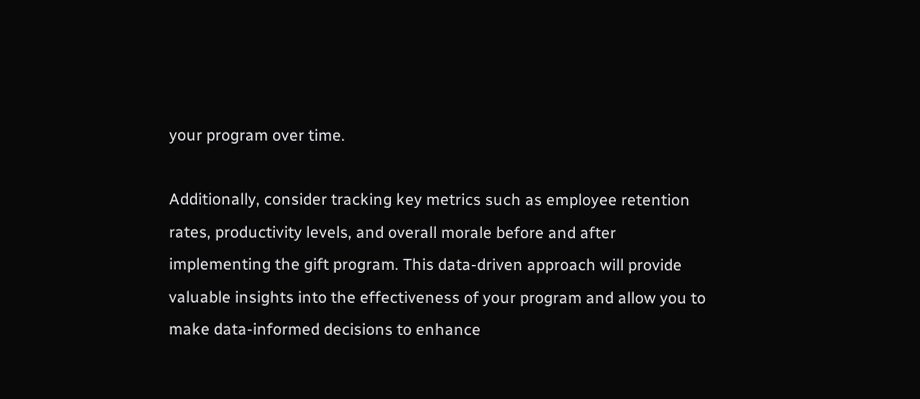your program over time.

Additionally, consider tracking key metrics such as employee retention rates, productivity levels, and overall morale before and after implementing the gift program. This data-driven approach will provide valuable insights into the effectiveness of your program and allow you to make data-informed decisions to enhance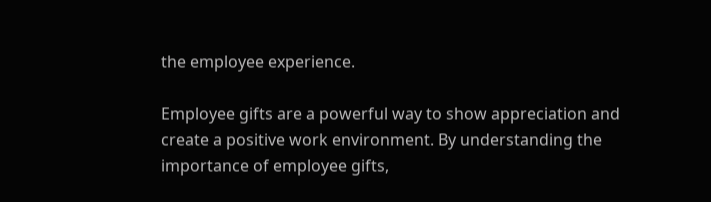the employee experience.

Employee gifts are a powerful way to show appreciation and create a positive work environment. By understanding the importance of employee gifts,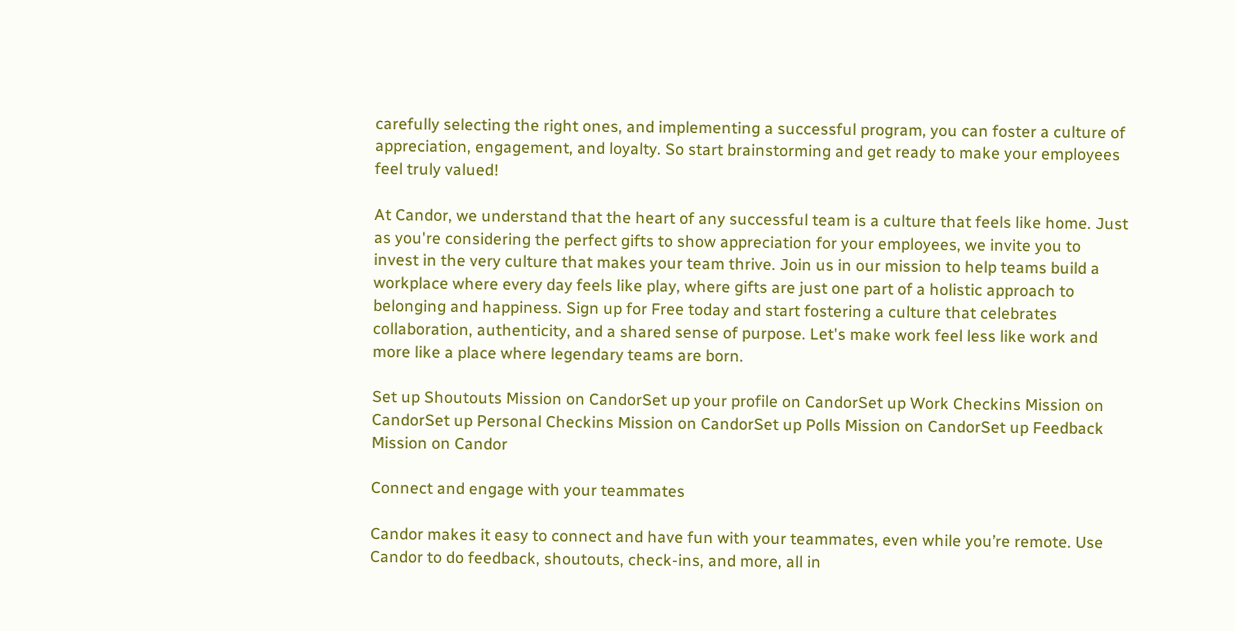carefully selecting the right ones, and implementing a successful program, you can foster a culture of appreciation, engagement, and loyalty. So start brainstorming and get ready to make your employees feel truly valued!

At Candor, we understand that the heart of any successful team is a culture that feels like home. Just as you're considering the perfect gifts to show appreciation for your employees, we invite you to invest in the very culture that makes your team thrive. Join us in our mission to help teams build a workplace where every day feels like play, where gifts are just one part of a holistic approach to belonging and happiness. Sign up for Free today and start fostering a culture that celebrates collaboration, authenticity, and a shared sense of purpose. Let's make work feel less like work and more like a place where legendary teams are born.

Set up Shoutouts Mission on CandorSet up your profile on CandorSet up Work Checkins Mission on CandorSet up Personal Checkins Mission on CandorSet up Polls Mission on CandorSet up Feedback Mission on Candor

Connect and engage with your teammates

Candor makes it easy to connect and have fun with your teammates, even while you’re remote. Use Candor to do feedback, shoutouts, check-ins, and more, all in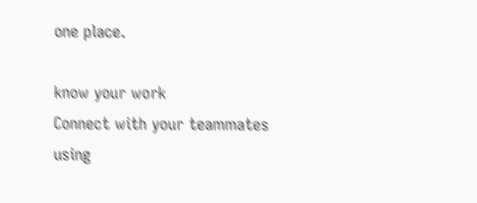one place.

know your work
Connect with your teammates using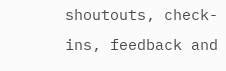shoutouts, check-ins, feedback and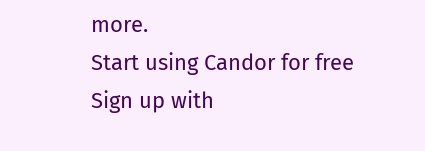more.
Start using Candor for free
Sign up with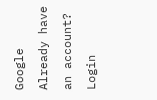Google
Already have an account? Login